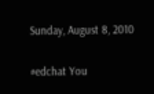Sunday, August 8, 2010

#edchat You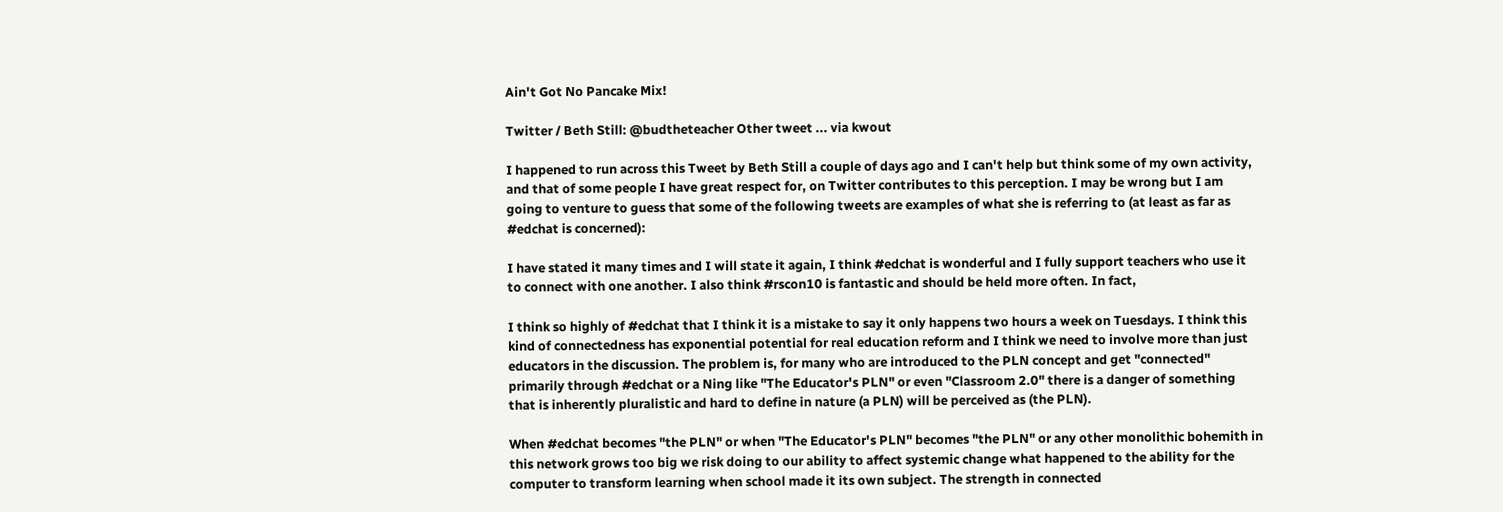Ain't Got No Pancake Mix!

Twitter / Beth Still: @budtheteacher Other tweet ... via kwout

I happened to run across this Tweet by Beth Still a couple of days ago and I can't help but think some of my own activity, and that of some people I have great respect for, on Twitter contributes to this perception. I may be wrong but I am going to venture to guess that some of the following tweets are examples of what she is referring to (at least as far as #edchat is concerned):

I have stated it many times and I will state it again, I think #edchat is wonderful and I fully support teachers who use it to connect with one another. I also think #rscon10 is fantastic and should be held more often. In fact,

I think so highly of #edchat that I think it is a mistake to say it only happens two hours a week on Tuesdays. I think this kind of connectedness has exponential potential for real education reform and I think we need to involve more than just educators in the discussion. The problem is, for many who are introduced to the PLN concept and get "connected" primarily through #edchat or a Ning like "The Educator's PLN" or even "Classroom 2.0" there is a danger of something that is inherently pluralistic and hard to define in nature (a PLN) will be perceived as (the PLN).

When #edchat becomes "the PLN" or when "The Educator's PLN" becomes "the PLN" or any other monolithic bohemith in this network grows too big we risk doing to our ability to affect systemic change what happened to the ability for the computer to transform learning when school made it its own subject. The strength in connected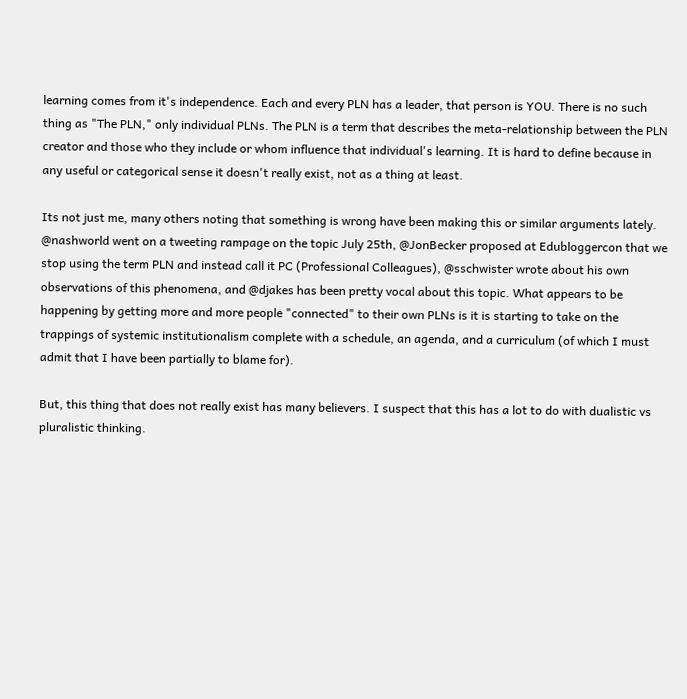learning comes from it's independence. Each and every PLN has a leader, that person is YOU. There is no such thing as "The PLN," only individual PLNs. The PLN is a term that describes the meta-relationship between the PLN creator and those who they include or whom influence that individual's learning. It is hard to define because in any useful or categorical sense it doesn't really exist, not as a thing at least.

Its not just me, many others noting that something is wrong have been making this or similar arguments lately. @nashworld went on a tweeting rampage on the topic July 25th, @JonBecker proposed at Edubloggercon that we stop using the term PLN and instead call it PC (Professional Colleagues), @sschwister wrote about his own observations of this phenomena, and @djakes has been pretty vocal about this topic. What appears to be happening by getting more and more people "connected" to their own PLNs is it is starting to take on the trappings of systemic institutionalism complete with a schedule, an agenda, and a curriculum (of which I must admit that I have been partially to blame for).

But, this thing that does not really exist has many believers. I suspect that this has a lot to do with dualistic vs pluralistic thinking.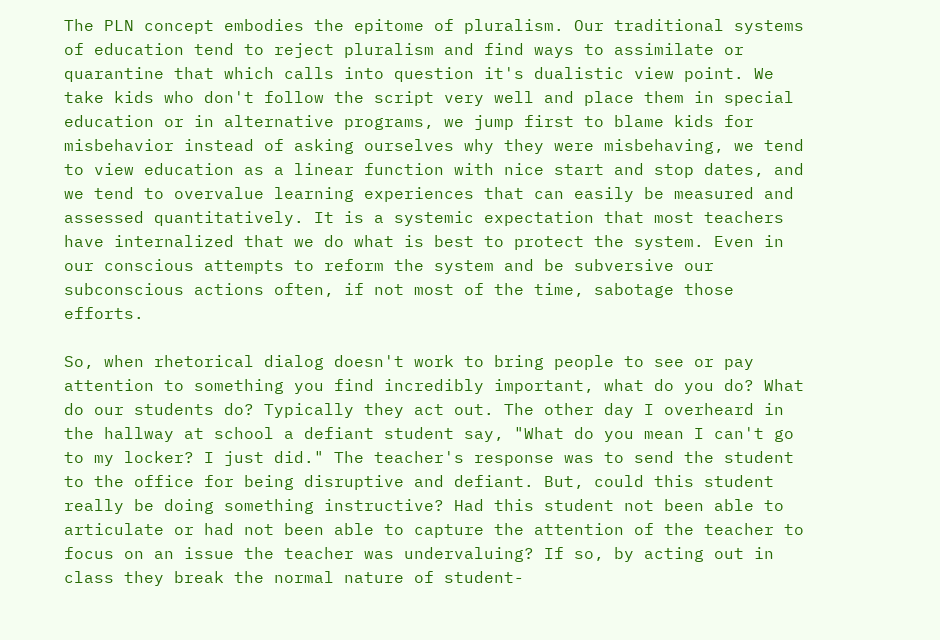The PLN concept embodies the epitome of pluralism. Our traditional systems of education tend to reject pluralism and find ways to assimilate or quarantine that which calls into question it's dualistic view point. We take kids who don't follow the script very well and place them in special education or in alternative programs, we jump first to blame kids for misbehavior instead of asking ourselves why they were misbehaving, we tend to view education as a linear function with nice start and stop dates, and we tend to overvalue learning experiences that can easily be measured and assessed quantitatively. It is a systemic expectation that most teachers have internalized that we do what is best to protect the system. Even in our conscious attempts to reform the system and be subversive our subconscious actions often, if not most of the time, sabotage those efforts.

So, when rhetorical dialog doesn't work to bring people to see or pay attention to something you find incredibly important, what do you do? What do our students do? Typically they act out. The other day I overheard in the hallway at school a defiant student say, "What do you mean I can't go to my locker? I just did." The teacher's response was to send the student to the office for being disruptive and defiant. But, could this student really be doing something instructive? Had this student not been able to articulate or had not been able to capture the attention of the teacher to focus on an issue the teacher was undervaluing? If so, by acting out in class they break the normal nature of student-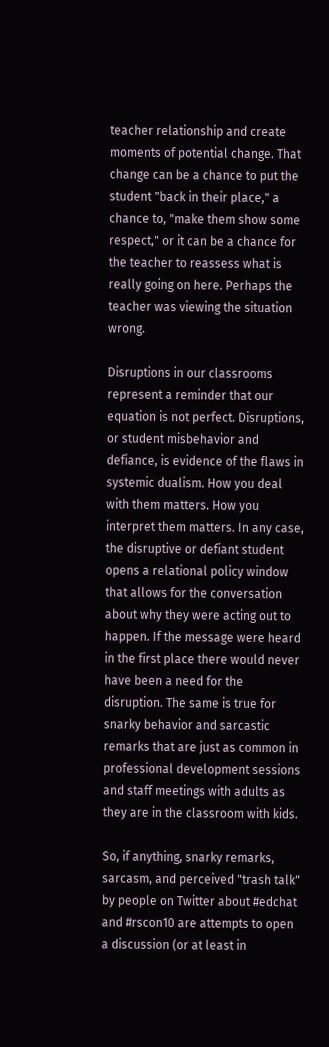teacher relationship and create moments of potential change. That change can be a chance to put the student "back in their place," a chance to, "make them show some respect," or it can be a chance for the teacher to reassess what is really going on here. Perhaps the teacher was viewing the situation wrong.

Disruptions in our classrooms represent a reminder that our equation is not perfect. Disruptions, or student misbehavior and defiance, is evidence of the flaws in systemic dualism. How you deal with them matters. How you interpret them matters. In any case, the disruptive or defiant student opens a relational policy window that allows for the conversation about why they were acting out to happen. If the message were heard in the first place there would never have been a need for the disruption. The same is true for snarky behavior and sarcastic remarks that are just as common in professional development sessions and staff meetings with adults as they are in the classroom with kids.

So, if anything, snarky remarks, sarcasm, and perceived "trash talk" by people on Twitter about #edchat and #rscon10 are attempts to open a discussion (or at least in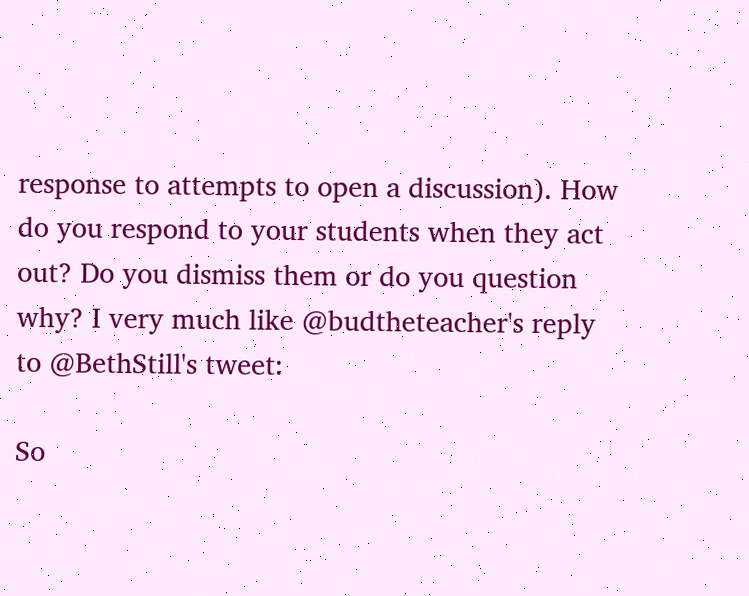response to attempts to open a discussion). How do you respond to your students when they act out? Do you dismiss them or do you question why? I very much like @budtheteacher's reply to @BethStill's tweet:

So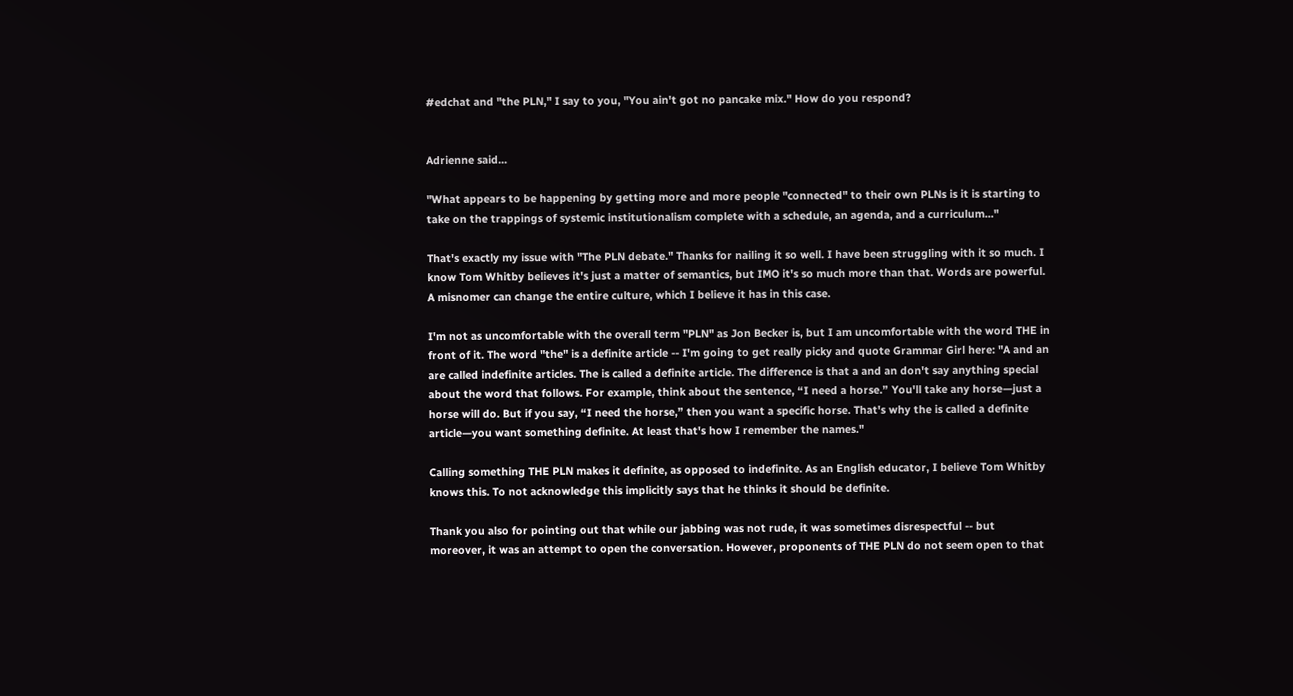#edchat and "the PLN," I say to you, "You ain't got no pancake mix." How do you respond?


Adrienne said...

"What appears to be happening by getting more and more people "connected" to their own PLNs is it is starting to take on the trappings of systemic institutionalism complete with a schedule, an agenda, and a curriculum..."

That's exactly my issue with "The PLN debate." Thanks for nailing it so well. I have been struggling with it so much. I know Tom Whitby believes it's just a matter of semantics, but IMO it's so much more than that. Words are powerful. A misnomer can change the entire culture, which I believe it has in this case.

I'm not as uncomfortable with the overall term "PLN" as Jon Becker is, but I am uncomfortable with the word THE in front of it. The word "the" is a definite article -- I'm going to get really picky and quote Grammar Girl here: "A and an are called indefinite articles. The is called a definite article. The difference is that a and an don't say anything special about the word that follows. For example, think about the sentence, “I need a horse.” You'll take any horse—just a horse will do. But if you say, “I need the horse,” then you want a specific horse. That's why the is called a definite article—you want something definite. At least that's how I remember the names."

Calling something THE PLN makes it definite, as opposed to indefinite. As an English educator, I believe Tom Whitby knows this. To not acknowledge this implicitly says that he thinks it should be definite.

Thank you also for pointing out that while our jabbing was not rude, it was sometimes disrespectful -- but moreover, it was an attempt to open the conversation. However, proponents of THE PLN do not seem open to that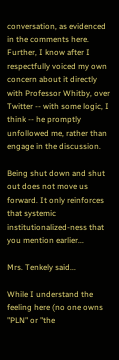conversation, as evidenced in the comments here. Further, I know after I respectfully voiced my own concern about it directly with Professor Whitby, over Twitter -- with some logic, I think -- he promptly unfollowed me, rather than engage in the discussion.

Being shut down and shut out does not move us forward. It only reinforces that systemic institutionalized-ness that you mention earlier...

Mrs. Tenkely said...

While I understand the feeling here (no one owns "PLN" or "the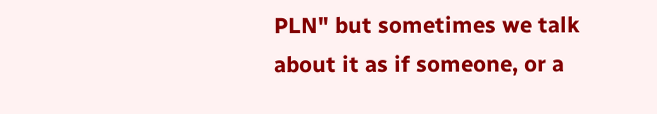PLN" but sometimes we talk about it as if someone, or a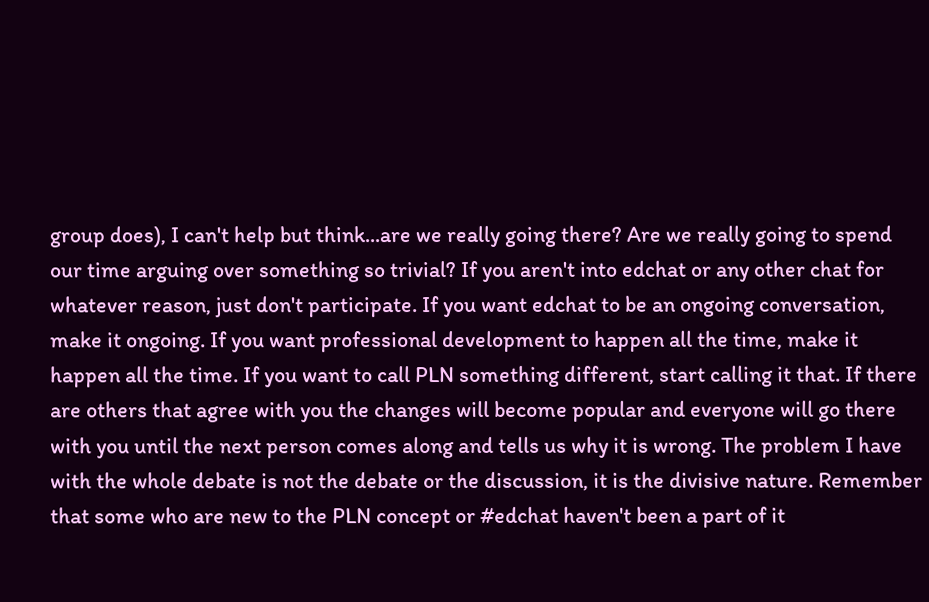group does), I can't help but think...are we really going there? Are we really going to spend our time arguing over something so trivial? If you aren't into edchat or any other chat for whatever reason, just don't participate. If you want edchat to be an ongoing conversation, make it ongoing. If you want professional development to happen all the time, make it happen all the time. If you want to call PLN something different, start calling it that. If there are others that agree with you the changes will become popular and everyone will go there with you until the next person comes along and tells us why it is wrong. The problem I have with the whole debate is not the debate or the discussion, it is the divisive nature. Remember that some who are new to the PLN concept or #edchat haven't been a part of it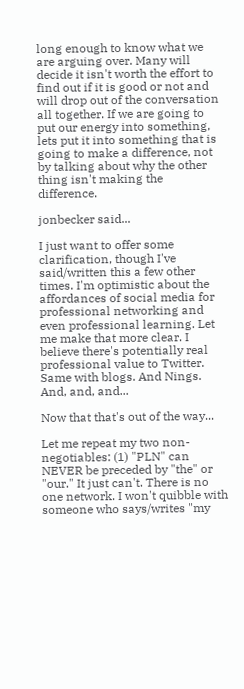long enough to know what we are arguing over. Many will decide it isn't worth the effort to find out if it is good or not and will drop out of the conversation all together. If we are going to put our energy into something, lets put it into something that is going to make a difference, not by talking about why the other thing isn't making the difference.

jonbecker said...

I just want to offer some clarification, though I've said/written this a few other times. I'm optimistic about the affordances of social media for professional networking and even professional learning. Let me make that more clear. I believe there's potentially real professional value to Twitter. Same with blogs. And Nings. And, and, and...

Now that that's out of the way...

Let me repeat my two non-negotiables: (1) "PLN" can NEVER be preceded by "the" or "our." It just can't. There is no one network. I won't quibble with someone who says/writes "my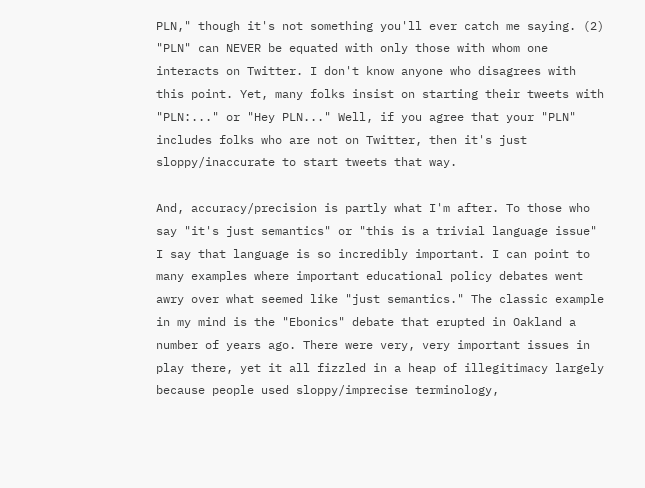PLN," though it's not something you'll ever catch me saying. (2) "PLN" can NEVER be equated with only those with whom one interacts on Twitter. I don't know anyone who disagrees with this point. Yet, many folks insist on starting their tweets with "PLN:..." or "Hey PLN..." Well, if you agree that your "PLN" includes folks who are not on Twitter, then it's just sloppy/inaccurate to start tweets that way.

And, accuracy/precision is partly what I'm after. To those who say "it's just semantics" or "this is a trivial language issue" I say that language is so incredibly important. I can point to many examples where important educational policy debates went awry over what seemed like "just semantics." The classic example in my mind is the "Ebonics" debate that erupted in Oakland a number of years ago. There were very, very important issues in play there, yet it all fizzled in a heap of illegitimacy largely because people used sloppy/imprecise terminology,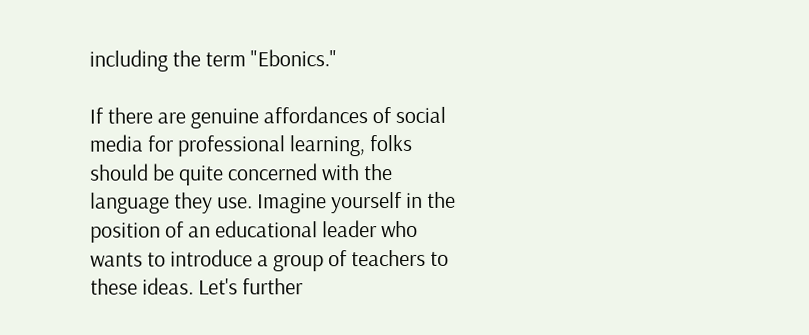including the term "Ebonics."

If there are genuine affordances of social media for professional learning, folks should be quite concerned with the language they use. Imagine yourself in the position of an educational leader who wants to introduce a group of teachers to these ideas. Let's further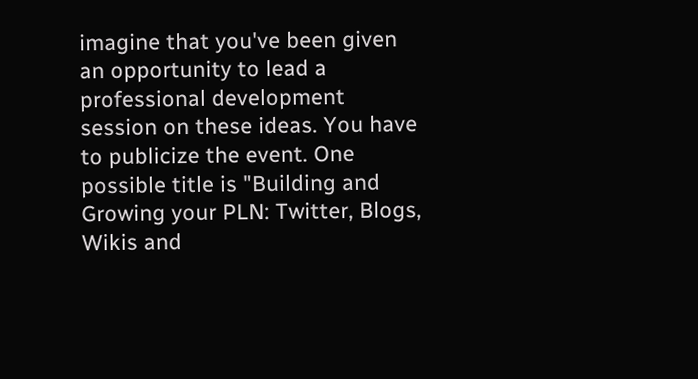imagine that you've been given an opportunity to lead a professional development session on these ideas. You have to publicize the event. One possible title is "Building and Growing your PLN: Twitter, Blogs, Wikis and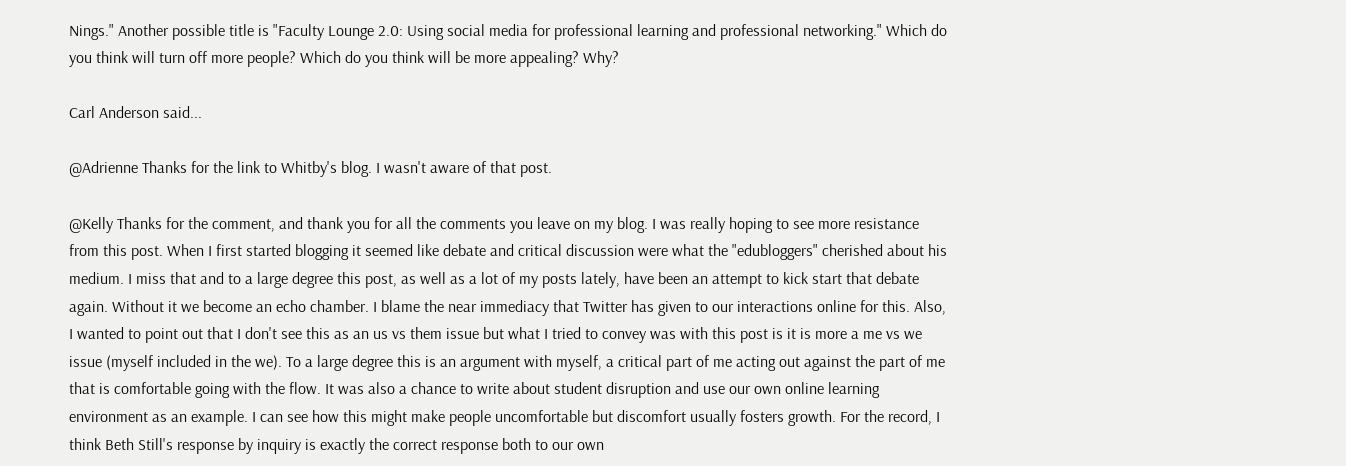Nings." Another possible title is "Faculty Lounge 2.0: Using social media for professional learning and professional networking." Which do you think will turn off more people? Which do you think will be more appealing? Why?

Carl Anderson said...

@Adrienne Thanks for the link to Whitby's blog. I wasn't aware of that post.

@Kelly Thanks for the comment, and thank you for all the comments you leave on my blog. I was really hoping to see more resistance from this post. When I first started blogging it seemed like debate and critical discussion were what the "edubloggers" cherished about his medium. I miss that and to a large degree this post, as well as a lot of my posts lately, have been an attempt to kick start that debate again. Without it we become an echo chamber. I blame the near immediacy that Twitter has given to our interactions online for this. Also, I wanted to point out that I don't see this as an us vs them issue but what I tried to convey was with this post is it is more a me vs we issue (myself included in the we). To a large degree this is an argument with myself, a critical part of me acting out against the part of me that is comfortable going with the flow. It was also a chance to write about student disruption and use our own online learning environment as an example. I can see how this might make people uncomfortable but discomfort usually fosters growth. For the record, I think Beth Still's response by inquiry is exactly the correct response both to our own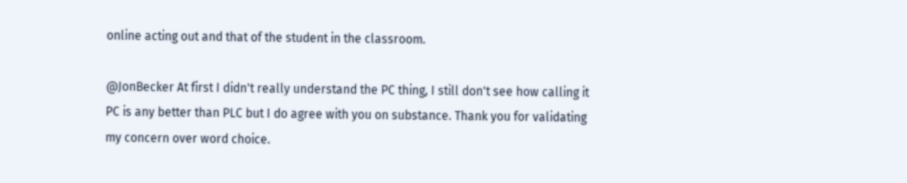online acting out and that of the student in the classroom.

@JonBecker At first I didn't really understand the PC thing, I still don't see how calling it PC is any better than PLC but I do agree with you on substance. Thank you for validating my concern over word choice.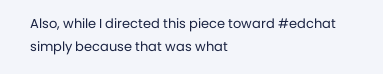Also, while I directed this piece toward #edchat simply because that was what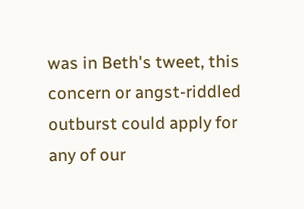was in Beth's tweet, this concern or angst-riddled outburst could apply for any of our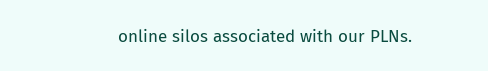online silos associated with our PLNs.